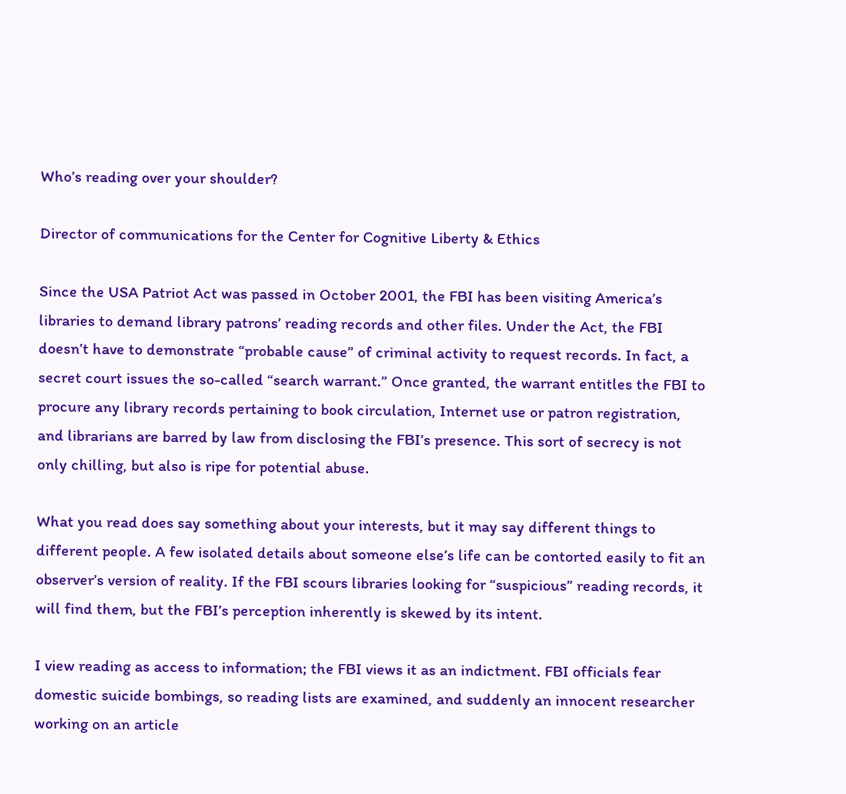Who’s reading over your shoulder?

Director of communications for the Center for Cognitive Liberty & Ethics

Since the USA Patriot Act was passed in October 2001, the FBI has been visiting America’s libraries to demand library patrons’ reading records and other files. Under the Act, the FBI doesn’t have to demonstrate “probable cause” of criminal activity to request records. In fact, a secret court issues the so-called “search warrant.” Once granted, the warrant entitles the FBI to procure any library records pertaining to book circulation, Internet use or patron registration, and librarians are barred by law from disclosing the FBI’s presence. This sort of secrecy is not only chilling, but also is ripe for potential abuse.

What you read does say something about your interests, but it may say different things to different people. A few isolated details about someone else’s life can be contorted easily to fit an observer’s version of reality. If the FBI scours libraries looking for “suspicious” reading records, it will find them, but the FBI’s perception inherently is skewed by its intent.

I view reading as access to information; the FBI views it as an indictment. FBI officials fear domestic suicide bombings, so reading lists are examined, and suddenly an innocent researcher working on an article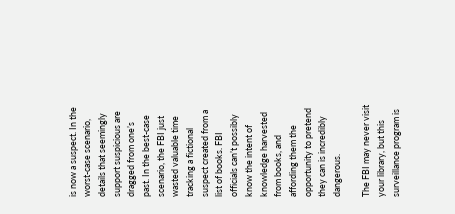is now a suspect. In the worst-case scenario, details that seemingly support suspicious are dragged from one’s past. In the best-case scenario, the FBI just wasted valuable time tracking a fictional suspect created from a list of books. FBI officials can’t possibly know the intent of knowledge harvested from books, and affording them the opportunity to pretend they can is incredibly dangerous.

The FBI may never visit your library, but this surveillance program is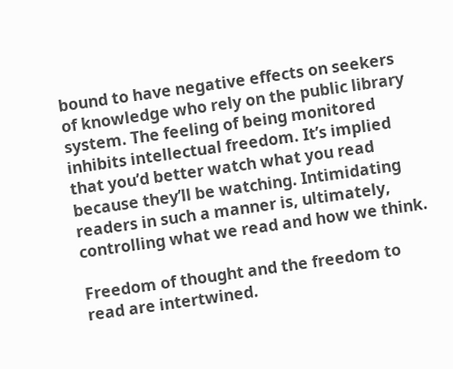bound to have negative effects on seekers of knowledge who rely on the public library system. The feeling of being monitored inhibits intellectual freedom. It’s implied that you’d better watch what you read because they’ll be watching. Intimidating readers in such a manner is, ultimately, controlling what we read and how we think.

Freedom of thought and the freedom to read are intertwined.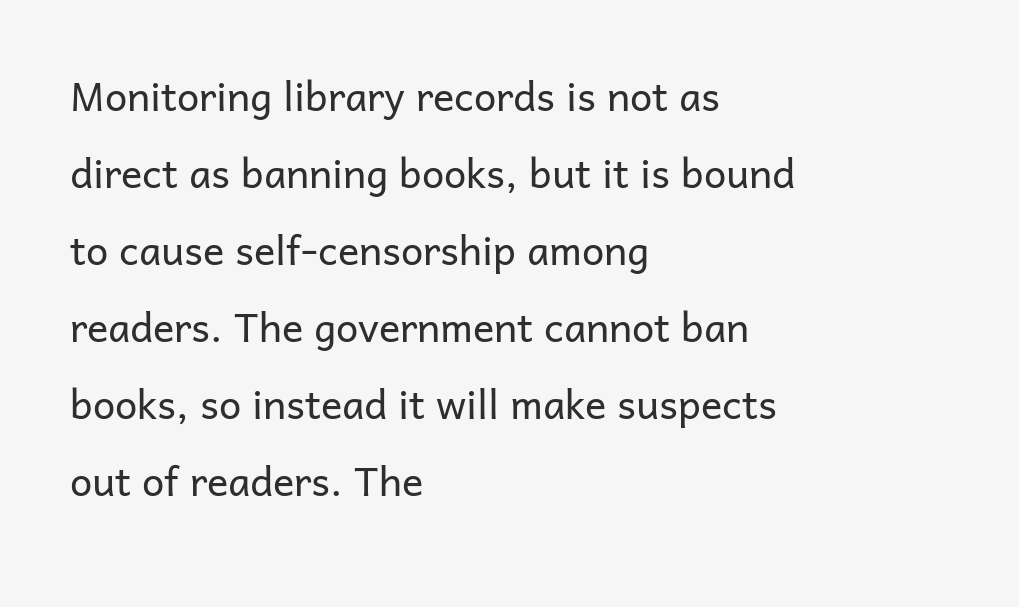Monitoring library records is not as direct as banning books, but it is bound to cause self-censorship among readers. The government cannot ban books, so instead it will make suspects out of readers. The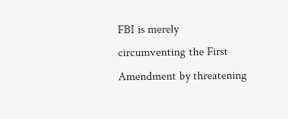FBI is merely circumventing the First Amendment by threatening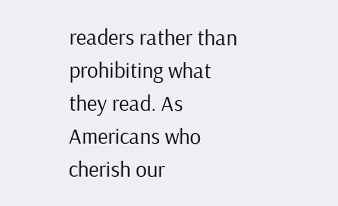readers rather than prohibiting what they read. As Americans who cherish our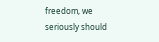freedom, we seriously should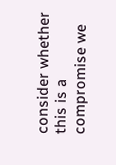consider whether this is a compromise we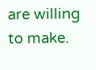are willing to make.